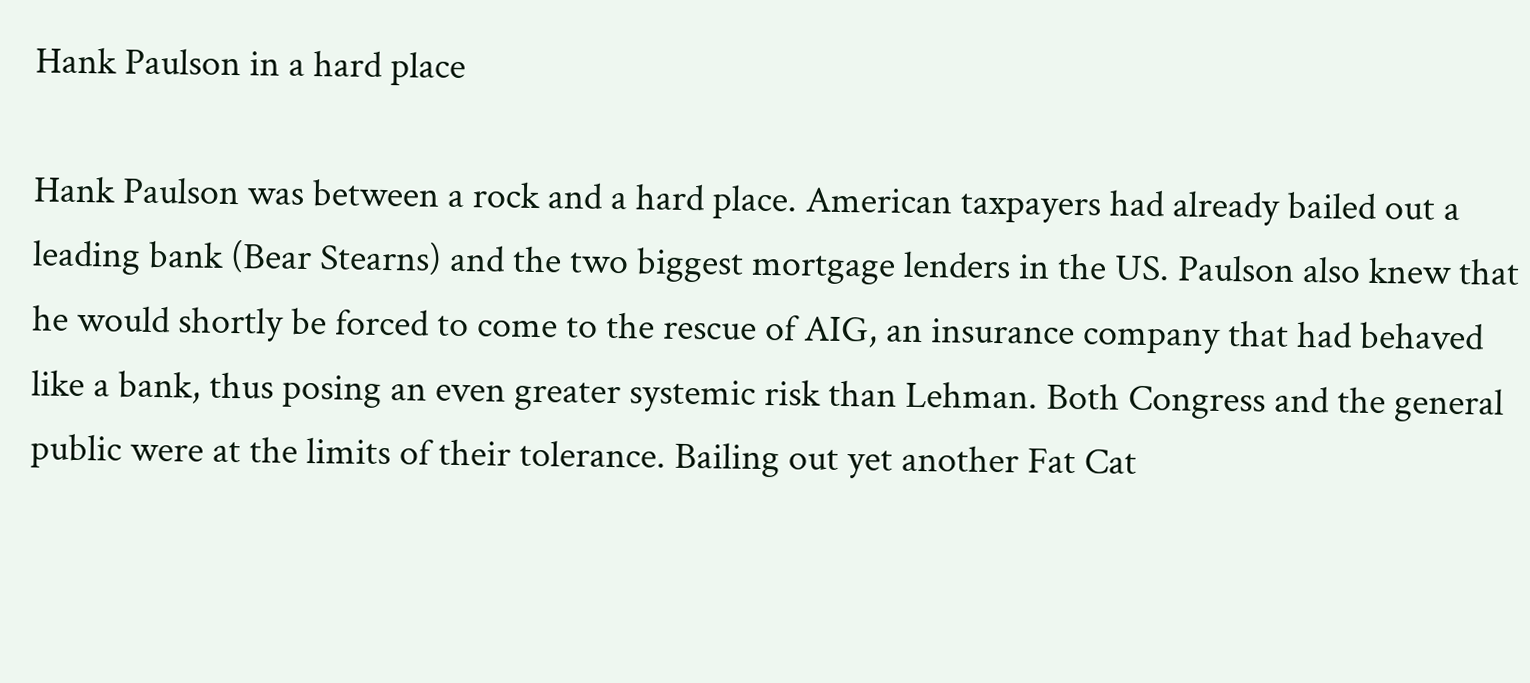Hank Paulson in a hard place

Hank Paulson was between a rock and a hard place. American taxpayers had already bailed out a leading bank (Bear Stearns) and the two biggest mortgage lenders in the US. Paulson also knew that he would shortly be forced to come to the rescue of AIG, an insurance company that had behaved like a bank, thus posing an even greater systemic risk than Lehman. Both Congress and the general public were at the limits of their tolerance. Bailing out yet another Fat Cat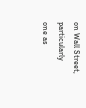on Wall Street, particularly one as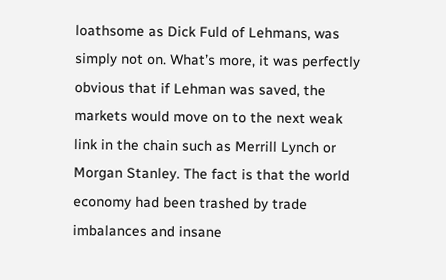loathsome as Dick Fuld of Lehmans, was simply not on. What’s more, it was perfectly obvious that if Lehman was saved, the markets would move on to the next weak link in the chain such as Merrill Lynch or Morgan Stanley. The fact is that the world economy had been trashed by trade imbalances and insane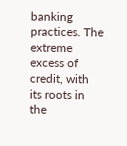banking practices. The extreme excess of credit, with its roots in the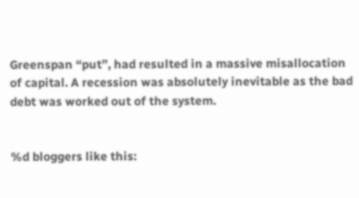Greenspan “put”, had resulted in a massive misallocation of capital. A recession was absolutely inevitable as the bad debt was worked out of the system.


%d bloggers like this: